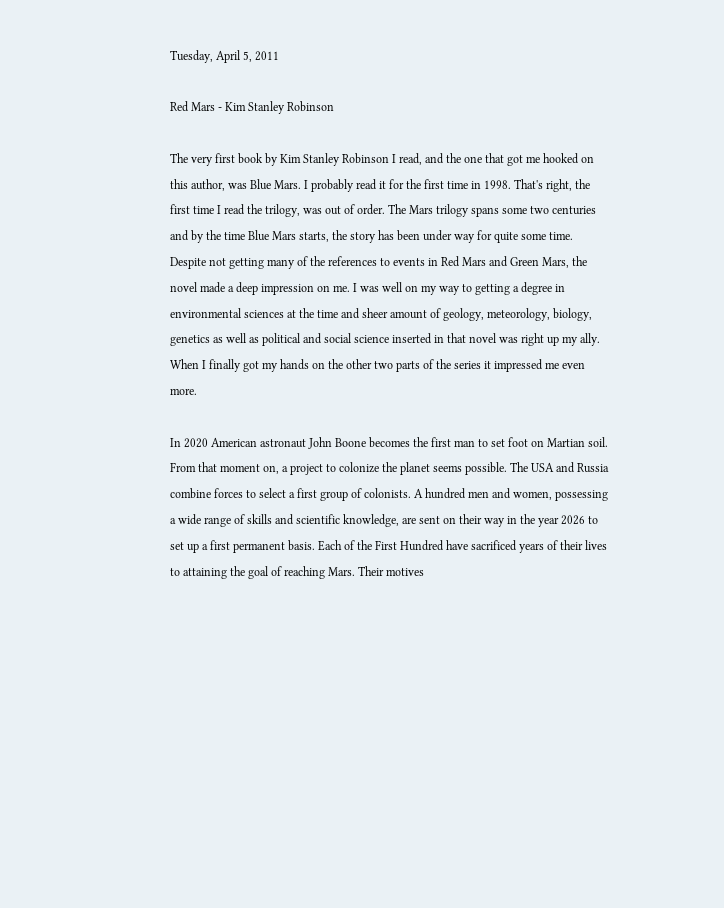Tuesday, April 5, 2011

Red Mars - Kim Stanley Robinson

The very first book by Kim Stanley Robinson I read, and the one that got me hooked on this author, was Blue Mars. I probably read it for the first time in 1998. That's right, the first time I read the trilogy, was out of order. The Mars trilogy spans some two centuries and by the time Blue Mars starts, the story has been under way for quite some time. Despite not getting many of the references to events in Red Mars and Green Mars, the novel made a deep impression on me. I was well on my way to getting a degree in environmental sciences at the time and sheer amount of geology, meteorology, biology, genetics as well as political and social science inserted in that novel was right up my ally. When I finally got my hands on the other two parts of the series it impressed me even more.

In 2020 American astronaut John Boone becomes the first man to set foot on Martian soil. From that moment on, a project to colonize the planet seems possible. The USA and Russia combine forces to select a first group of colonists. A hundred men and women, possessing a wide range of skills and scientific knowledge, are sent on their way in the year 2026 to set up a first permanent basis. Each of the First Hundred have sacrificed years of their lives to attaining the goal of reaching Mars. Their motives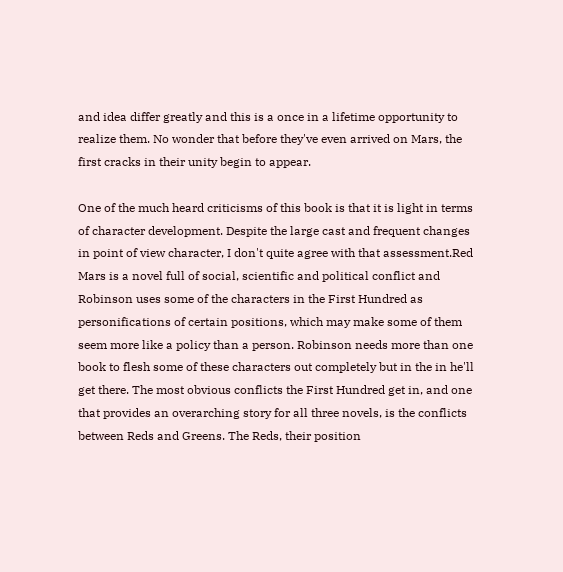and idea differ greatly and this is a once in a lifetime opportunity to realize them. No wonder that before they've even arrived on Mars, the first cracks in their unity begin to appear.

One of the much heard criticisms of this book is that it is light in terms of character development. Despite the large cast and frequent changes in point of view character, I don't quite agree with that assessment.Red Mars is a novel full of social, scientific and political conflict and Robinson uses some of the characters in the First Hundred as personifications of certain positions, which may make some of them seem more like a policy than a person. Robinson needs more than one book to flesh some of these characters out completely but in the in he'll get there. The most obvious conflicts the First Hundred get in, and one that provides an overarching story for all three novels, is the conflicts between Reds and Greens. The Reds, their position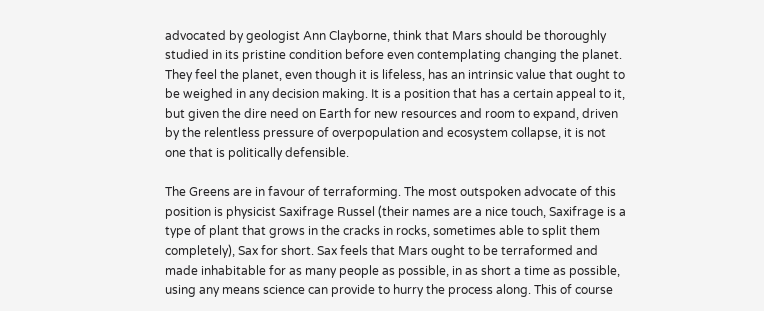advocated by geologist Ann Clayborne, think that Mars should be thoroughly studied in its pristine condition before even contemplating changing the planet. They feel the planet, even though it is lifeless, has an intrinsic value that ought to be weighed in any decision making. It is a position that has a certain appeal to it, but given the dire need on Earth for new resources and room to expand, driven by the relentless pressure of overpopulation and ecosystem collapse, it is not one that is politically defensible.

The Greens are in favour of terraforming. The most outspoken advocate of this position is physicist Saxifrage Russel (their names are a nice touch, Saxifrage is a type of plant that grows in the cracks in rocks, sometimes able to split them completely), Sax for short. Sax feels that Mars ought to be terraformed and made inhabitable for as many people as possible, in as short a time as possible, using any means science can provide to hurry the process along. This of course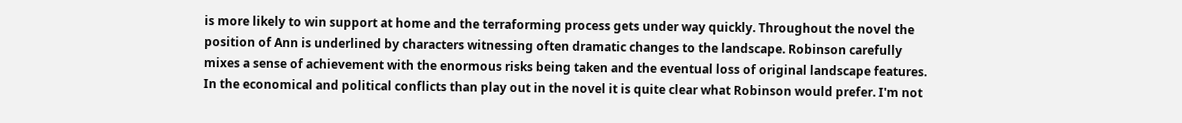is more likely to win support at home and the terraforming process gets under way quickly. Throughout the novel the position of Ann is underlined by characters witnessing often dramatic changes to the landscape. Robinson carefully mixes a sense of achievement with the enormous risks being taken and the eventual loss of original landscape features. In the economical and political conflicts than play out in the novel it is quite clear what Robinson would prefer. I'm not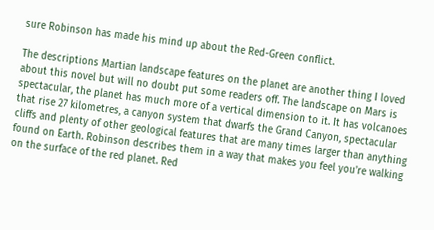sure Robinson has made his mind up about the Red-Green conflict.

The descriptions Martian landscape features on the planet are another thing I loved about this novel but will no doubt put some readers off. The landscape on Mars is spectacular, the planet has much more of a vertical dimension to it. It has volcanoes that rise 27 kilometres, a canyon system that dwarfs the Grand Canyon, spectacular cliffs and plenty of other geological features that are many times larger than anything found on Earth. Robinson describes them in a way that makes you feel you're walking on the surface of the red planet. Red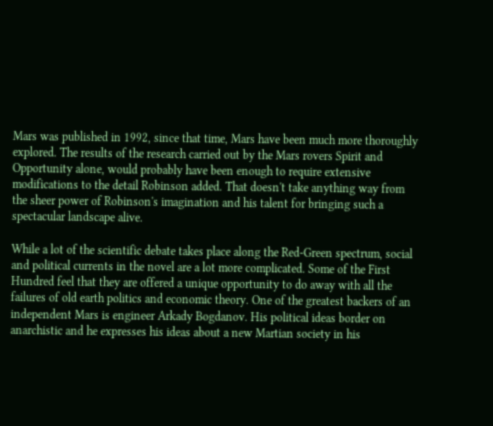Mars was published in 1992, since that time, Mars have been much more thoroughly explored. The results of the research carried out by the Mars rovers Spirit and Opportunity alone, would probably have been enough to require extensive modifications to the detail Robinson added. That doesn't take anything way from the sheer power of Robinson's imagination and his talent for bringing such a spectacular landscape alive.

While a lot of the scientific debate takes place along the Red-Green spectrum, social and political currents in the novel are a lot more complicated. Some of the First Hundred feel that they are offered a unique opportunity to do away with all the failures of old earth politics and economic theory. One of the greatest backers of an independent Mars is engineer Arkady Bogdanov. His political ideas border on anarchistic and he expresses his ideas about a new Martian society in his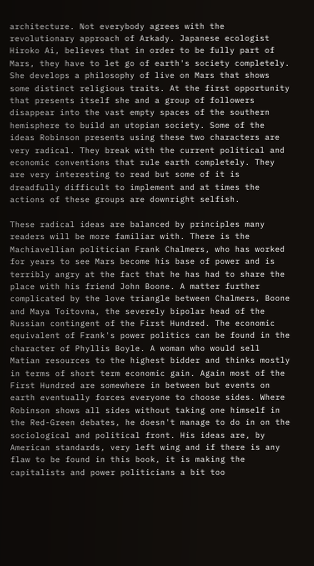architecture. Not everybody agrees with the revolutionary approach of Arkady. Japanese ecologist Hiroko Ai, believes that in order to be fully part of Mars, they have to let go of earth's society completely. She develops a philosophy of live on Mars that shows some distinct religious traits. At the first opportunity that presents itself she and a group of followers disappear into the vast empty spaces of the southern hemisphere to build an utopian society. Some of the ideas Robinson presents using these two characters are very radical. They break with the current political and economic conventions that rule earth completely. They are very interesting to read but some of it is dreadfully difficult to implement and at times the actions of these groups are downright selfish.

These radical ideas are balanced by principles many readers will be more familiar with. There is the Machiavellian politician Frank Chalmers, who has worked for years to see Mars become his base of power and is terribly angry at the fact that he has had to share the place with his friend John Boone. A matter further complicated by the love triangle between Chalmers, Boone and Maya Toitovna, the severely bipolar head of the Russian contingent of the First Hundred. The economic equivalent of Frank's power politics can be found in the character of Phyllis Boyle. A woman who would sell Matian resources to the highest bidder and thinks mostly in terms of short term economic gain. Again most of the First Hundred are somewhere in between but events on earth eventually forces everyone to choose sides. Where Robinson shows all sides without taking one himself in the Red-Green debates, he doesn't manage to do in on the sociological and political front. His ideas are, by American standards, very left wing and if there is any flaw to be found in this book, it is making the capitalists and power politicians a bit too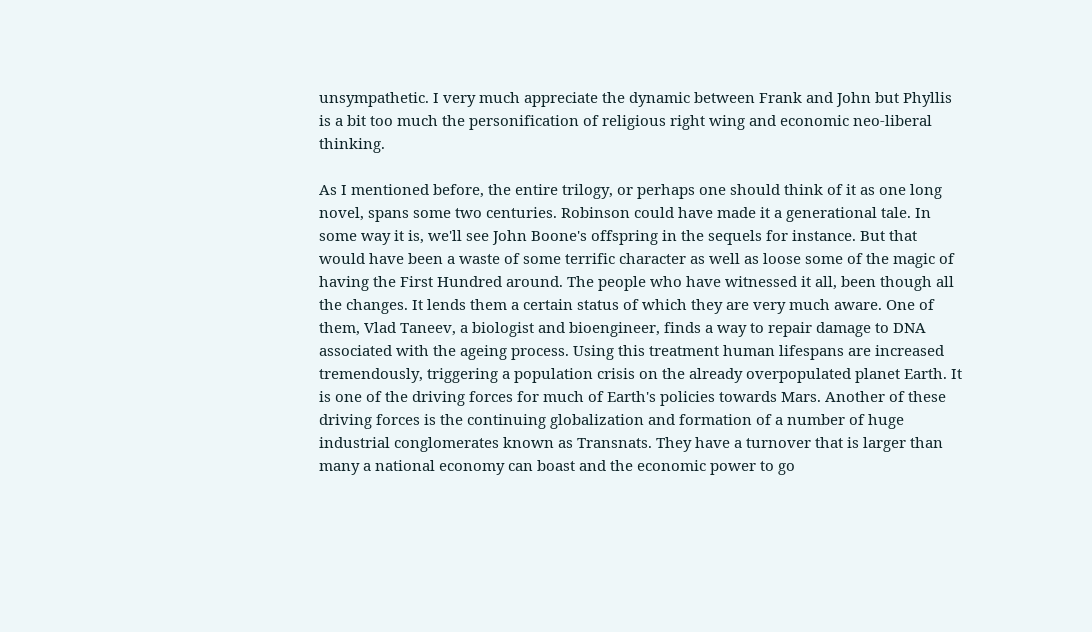unsympathetic. I very much appreciate the dynamic between Frank and John but Phyllis is a bit too much the personification of religious right wing and economic neo-liberal thinking.

As I mentioned before, the entire trilogy, or perhaps one should think of it as one long novel, spans some two centuries. Robinson could have made it a generational tale. In some way it is, we'll see John Boone's offspring in the sequels for instance. But that would have been a waste of some terrific character as well as loose some of the magic of having the First Hundred around. The people who have witnessed it all, been though all the changes. It lends them a certain status of which they are very much aware. One of them, Vlad Taneev, a biologist and bioengineer, finds a way to repair damage to DNA associated with the ageing process. Using this treatment human lifespans are increased tremendously, triggering a population crisis on the already overpopulated planet Earth. It is one of the driving forces for much of Earth's policies towards Mars. Another of these driving forces is the continuing globalization and formation of a number of huge industrial conglomerates known as Transnats. They have a turnover that is larger than many a national economy can boast and the economic power to go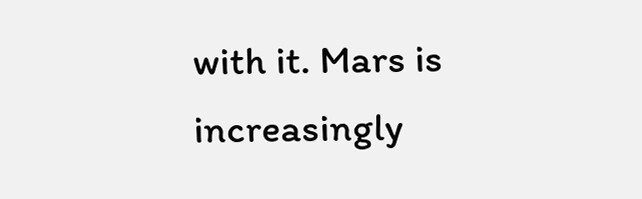with it. Mars is increasingly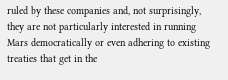ruled by these companies and, not surprisingly, they are not particularly interested in running Mars democratically or even adhering to existing treaties that get in the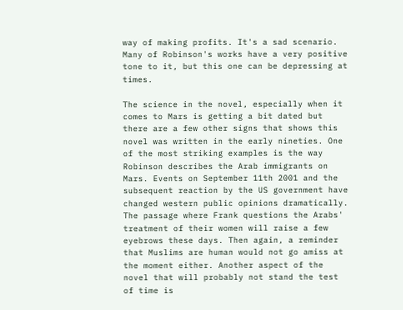way of making profits. It's a sad scenario. Many of Robinson's works have a very positive tone to it, but this one can be depressing at times.

The science in the novel, especially when it comes to Mars is getting a bit dated but there are a few other signs that shows this novel was written in the early nineties. One of the most striking examples is the way Robinson describes the Arab immigrants on Mars. Events on September 11th 2001 and the subsequent reaction by the US government have changed western public opinions dramatically. The passage where Frank questions the Arabs' treatment of their women will raise a few eyebrows these days. Then again, a reminder that Muslims are human would not go amiss at the moment either. Another aspect of the novel that will probably not stand the test of time is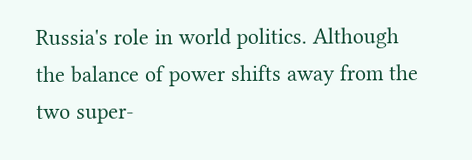Russia's role in world politics. Although the balance of power shifts away from the two super-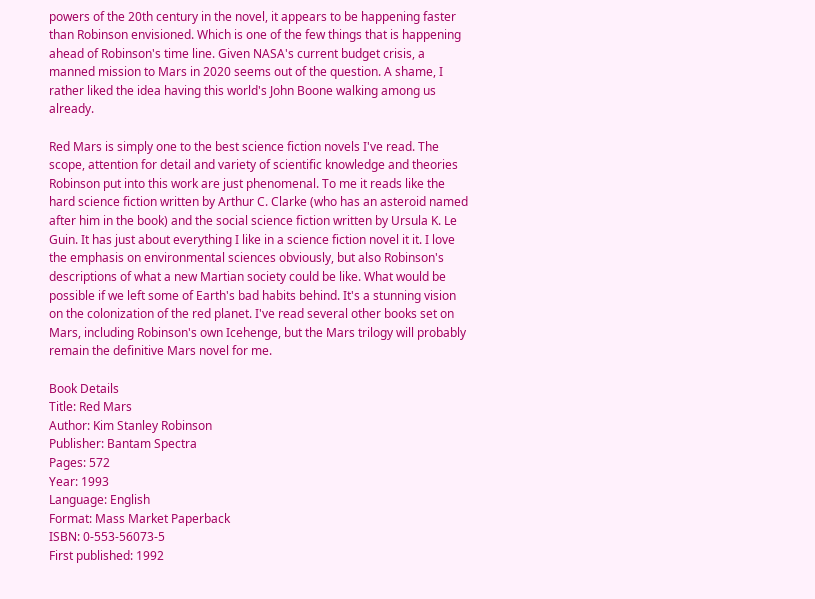powers of the 20th century in the novel, it appears to be happening faster than Robinson envisioned. Which is one of the few things that is happening ahead of Robinson's time line. Given NASA's current budget crisis, a manned mission to Mars in 2020 seems out of the question. A shame, I rather liked the idea having this world's John Boone walking among us already.

Red Mars is simply one to the best science fiction novels I've read. The scope, attention for detail and variety of scientific knowledge and theories Robinson put into this work are just phenomenal. To me it reads like the hard science fiction written by Arthur C. Clarke (who has an asteroid named after him in the book) and the social science fiction written by Ursula K. Le Guin. It has just about everything I like in a science fiction novel it it. I love the emphasis on environmental sciences obviously, but also Robinson's descriptions of what a new Martian society could be like. What would be possible if we left some of Earth's bad habits behind. It's a stunning vision on the colonization of the red planet. I've read several other books set on Mars, including Robinson's own Icehenge, but the Mars trilogy will probably remain the definitive Mars novel for me.

Book Details
Title: Red Mars
Author: Kim Stanley Robinson
Publisher: Bantam Spectra
Pages: 572
Year: 1993
Language: English
Format: Mass Market Paperback
ISBN: 0-553-56073-5
First published: 1992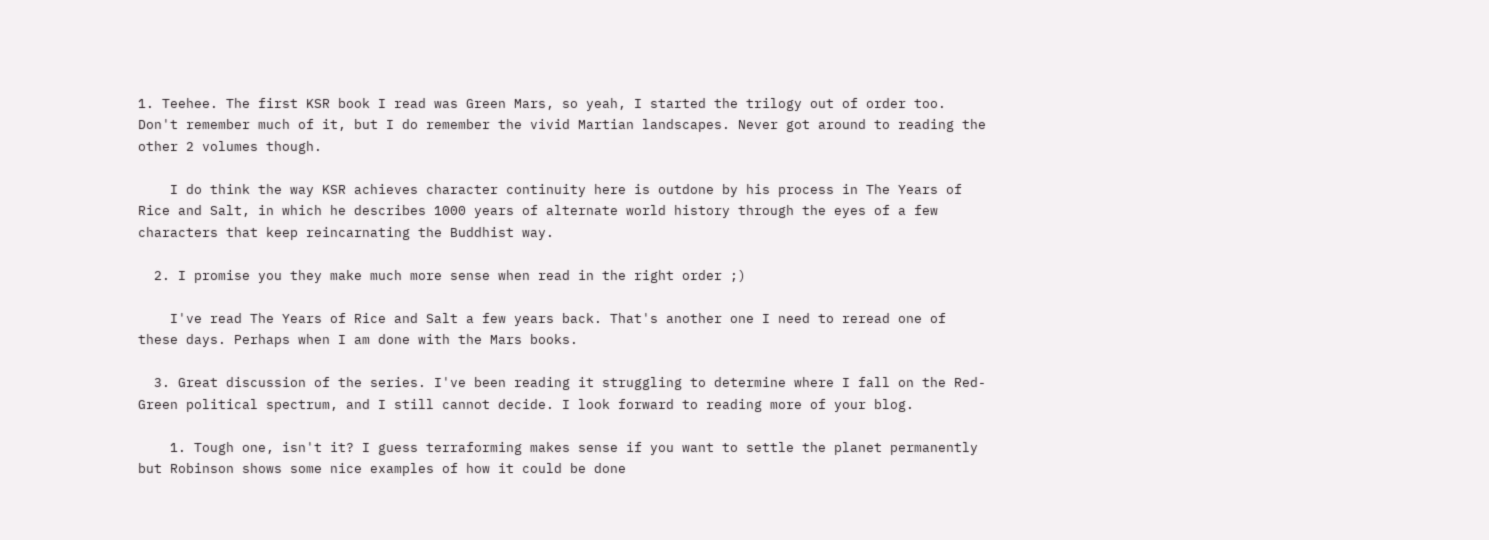1. Teehee. The first KSR book I read was Green Mars, so yeah, I started the trilogy out of order too. Don't remember much of it, but I do remember the vivid Martian landscapes. Never got around to reading the other 2 volumes though.

    I do think the way KSR achieves character continuity here is outdone by his process in The Years of Rice and Salt, in which he describes 1000 years of alternate world history through the eyes of a few characters that keep reincarnating the Buddhist way.

  2. I promise you they make much more sense when read in the right order ;)

    I've read The Years of Rice and Salt a few years back. That's another one I need to reread one of these days. Perhaps when I am done with the Mars books.

  3. Great discussion of the series. I've been reading it struggling to determine where I fall on the Red-Green political spectrum, and I still cannot decide. I look forward to reading more of your blog.

    1. Tough one, isn't it? I guess terraforming makes sense if you want to settle the planet permanently but Robinson shows some nice examples of how it could be done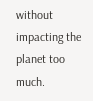without impacting the planet too much.